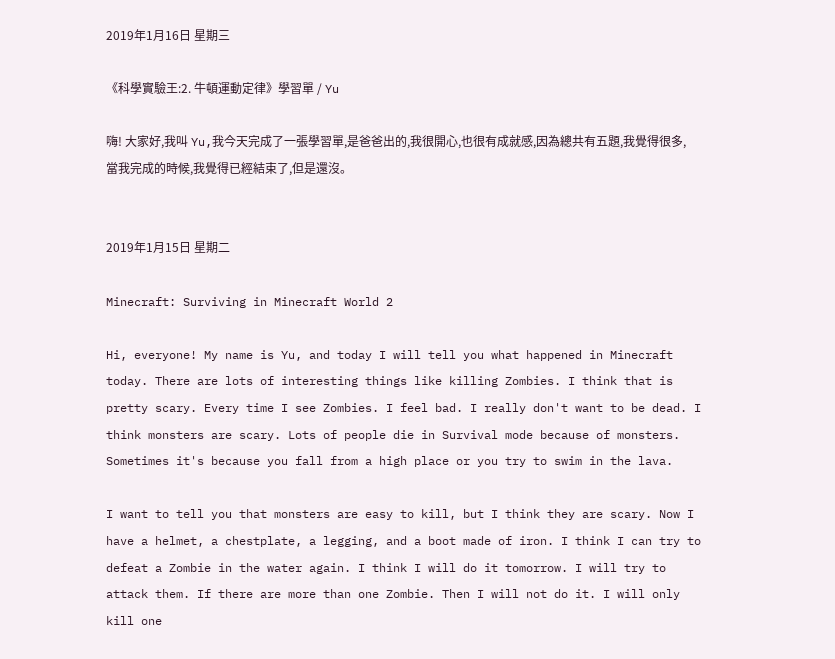2019年1月16日 星期三

《科學實驗王:2. 牛頓運動定律》學習單 / Yu

嗨! 大家好,我叫 Yu,我今天完成了一張學習單,是爸爸出的,我很開心,也很有成就感,因為總共有五題,我覺得很多,當我完成的時候,我覺得已經結束了,但是還沒。


2019年1月15日 星期二

Minecraft: Surviving in Minecraft World 2

Hi, everyone! My name is Yu, and today I will tell you what happened in Minecraft today. There are lots of interesting things like killing Zombies. I think that is pretty scary. Every time I see Zombies. I feel bad. I really don't want to be dead. I think monsters are scary. Lots of people die in Survival mode because of monsters. Sometimes it's because you fall from a high place or you try to swim in the lava.

I want to tell you that monsters are easy to kill, but I think they are scary. Now I have a helmet, a chestplate, a legging, and a boot made of iron. I think I can try to defeat a Zombie in the water again. I think I will do it tomorrow. I will try to attack them. If there are more than one Zombie. Then I will not do it. I will only kill one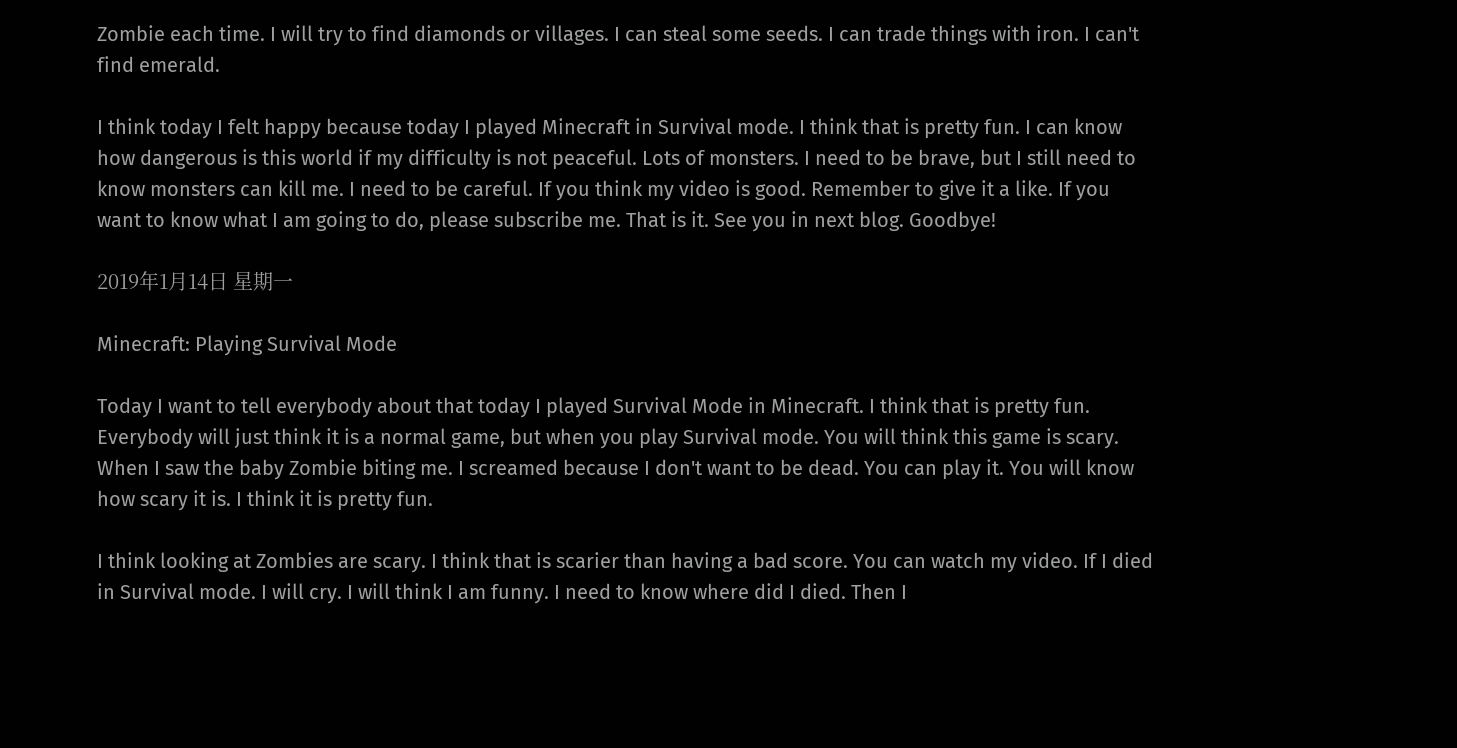Zombie each time. I will try to find diamonds or villages. I can steal some seeds. I can trade things with iron. I can't find emerald.

I think today I felt happy because today I played Minecraft in Survival mode. I think that is pretty fun. I can know how dangerous is this world if my difficulty is not peaceful. Lots of monsters. I need to be brave, but I still need to know monsters can kill me. I need to be careful. If you think my video is good. Remember to give it a like. If you want to know what I am going to do, please subscribe me. That is it. See you in next blog. Goodbye!

2019年1月14日 星期一

Minecraft: Playing Survival Mode

Today I want to tell everybody about that today I played Survival Mode in Minecraft. I think that is pretty fun. Everybody will just think it is a normal game, but when you play Survival mode. You will think this game is scary. When I saw the baby Zombie biting me. I screamed because I don't want to be dead. You can play it. You will know how scary it is. I think it is pretty fun.

I think looking at Zombies are scary. I think that is scarier than having a bad score. You can watch my video. If I died in Survival mode. I will cry. I will think I am funny. I need to know where did I died. Then I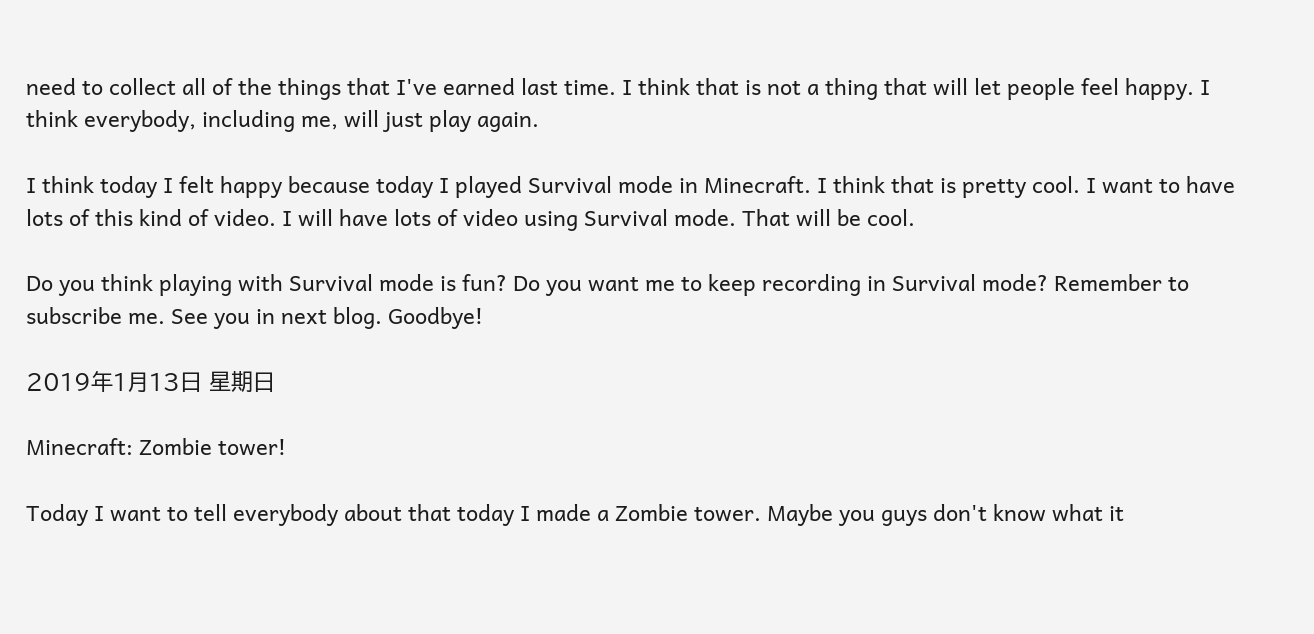need to collect all of the things that I've earned last time. I think that is not a thing that will let people feel happy. I think everybody, including me, will just play again.

I think today I felt happy because today I played Survival mode in Minecraft. I think that is pretty cool. I want to have lots of this kind of video. I will have lots of video using Survival mode. That will be cool.

Do you think playing with Survival mode is fun? Do you want me to keep recording in Survival mode? Remember to subscribe me. See you in next blog. Goodbye!

2019年1月13日 星期日

Minecraft: Zombie tower!

Today I want to tell everybody about that today I made a Zombie tower. Maybe you guys don't know what it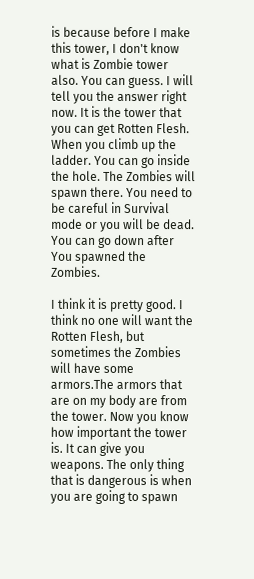is because before I make this tower, I don't know what is Zombie tower also. You can guess. I will tell you the answer right now. It is the tower that you can get Rotten Flesh. When you climb up the ladder. You can go inside the hole. The Zombies will spawn there. You need to be careful in Survival mode or you will be dead. You can go down after You spawned the Zombies.

I think it is pretty good. I think no one will want the Rotten Flesh, but sometimes the Zombies will have some armors.The armors that are on my body are from the tower. Now you know how important the tower is. It can give you weapons. The only thing that is dangerous is when you are going to spawn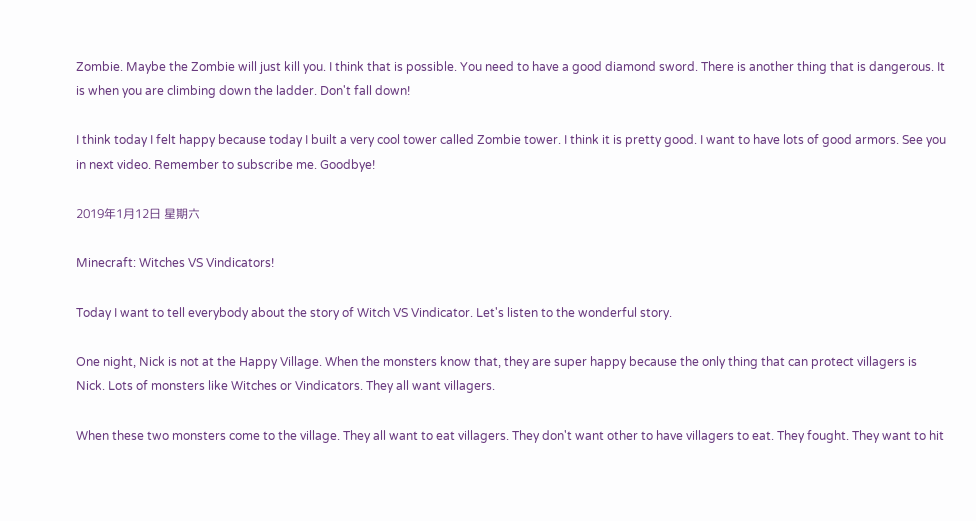Zombie. Maybe the Zombie will just kill you. I think that is possible. You need to have a good diamond sword. There is another thing that is dangerous. It is when you are climbing down the ladder. Don't fall down!

I think today I felt happy because today I built a very cool tower called Zombie tower. I think it is pretty good. I want to have lots of good armors. See you in next video. Remember to subscribe me. Goodbye!

2019年1月12日 星期六

Minecraft: Witches VS Vindicators!

Today I want to tell everybody about the story of Witch VS Vindicator. Let's listen to the wonderful story.

One night, Nick is not at the Happy Village. When the monsters know that, they are super happy because the only thing that can protect villagers is Nick. Lots of monsters like Witches or Vindicators. They all want villagers.

When these two monsters come to the village. They all want to eat villagers. They don't want other to have villagers to eat. They fought. They want to hit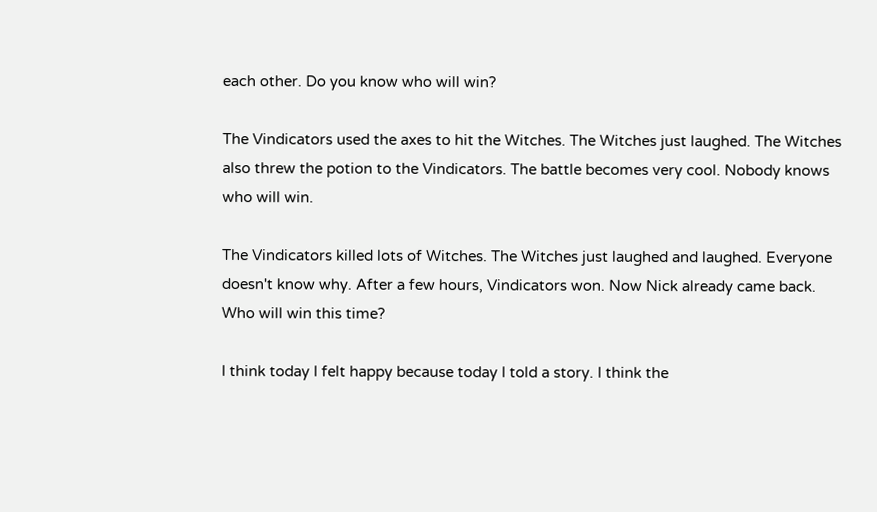each other. Do you know who will win?

The Vindicators used the axes to hit the Witches. The Witches just laughed. The Witches also threw the potion to the Vindicators. The battle becomes very cool. Nobody knows who will win.

The Vindicators killed lots of Witches. The Witches just laughed and laughed. Everyone doesn't know why. After a few hours, Vindicators won. Now Nick already came back. Who will win this time?

I think today I felt happy because today I told a story. I think the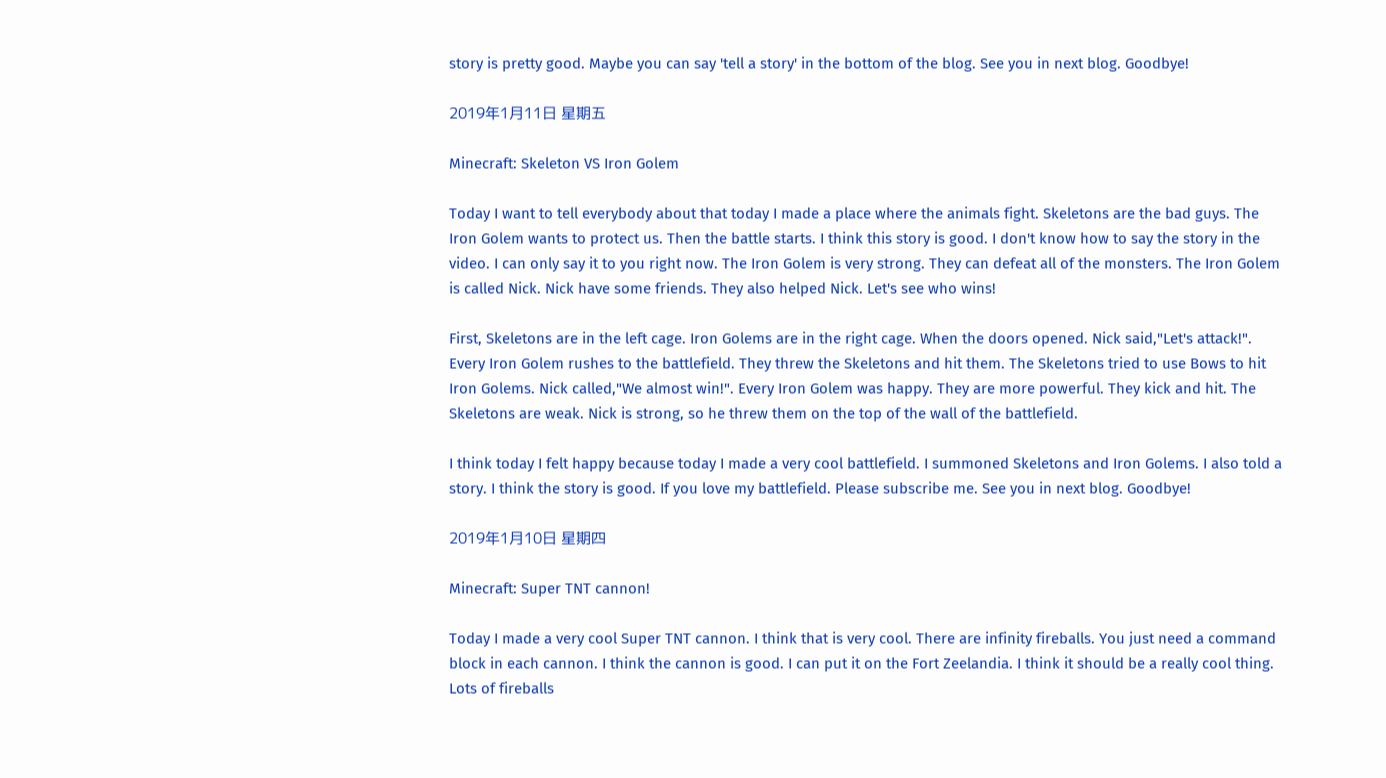story is pretty good. Maybe you can say 'tell a story' in the bottom of the blog. See you in next blog. Goodbye!

2019年1月11日 星期五

Minecraft: Skeleton VS Iron Golem

Today I want to tell everybody about that today I made a place where the animals fight. Skeletons are the bad guys. The Iron Golem wants to protect us. Then the battle starts. I think this story is good. I don't know how to say the story in the video. I can only say it to you right now. The Iron Golem is very strong. They can defeat all of the monsters. The Iron Golem is called Nick. Nick have some friends. They also helped Nick. Let's see who wins!

First, Skeletons are in the left cage. Iron Golems are in the right cage. When the doors opened. Nick said,"Let's attack!". Every Iron Golem rushes to the battlefield. They threw the Skeletons and hit them. The Skeletons tried to use Bows to hit Iron Golems. Nick called,"We almost win!". Every Iron Golem was happy. They are more powerful. They kick and hit. The Skeletons are weak. Nick is strong, so he threw them on the top of the wall of the battlefield.

I think today I felt happy because today I made a very cool battlefield. I summoned Skeletons and Iron Golems. I also told a story. I think the story is good. If you love my battlefield. Please subscribe me. See you in next blog. Goodbye!

2019年1月10日 星期四

Minecraft: Super TNT cannon!

Today I made a very cool Super TNT cannon. I think that is very cool. There are infinity fireballs. You just need a command block in each cannon. I think the cannon is good. I can put it on the Fort Zeelandia. I think it should be a really cool thing. Lots of fireballs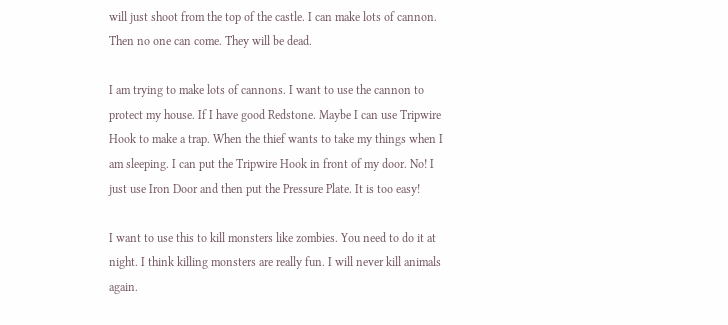will just shoot from the top of the castle. I can make lots of cannon. Then no one can come. They will be dead.

I am trying to make lots of cannons. I want to use the cannon to protect my house. If I have good Redstone. Maybe I can use Tripwire Hook to make a trap. When the thief wants to take my things when I am sleeping. I can put the Tripwire Hook in front of my door. No! I just use Iron Door and then put the Pressure Plate. It is too easy!

I want to use this to kill monsters like zombies. You need to do it at night. I think killing monsters are really fun. I will never kill animals again.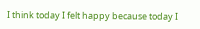I think today I felt happy because today I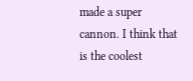made a super cannon. I think that is the coolest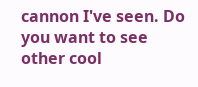cannon I've seen. Do you want to see other cool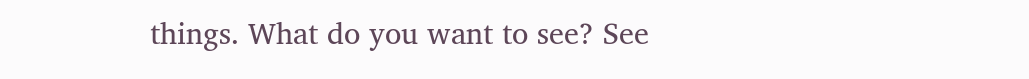things. What do you want to see? See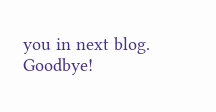you in next blog. Goodbye!